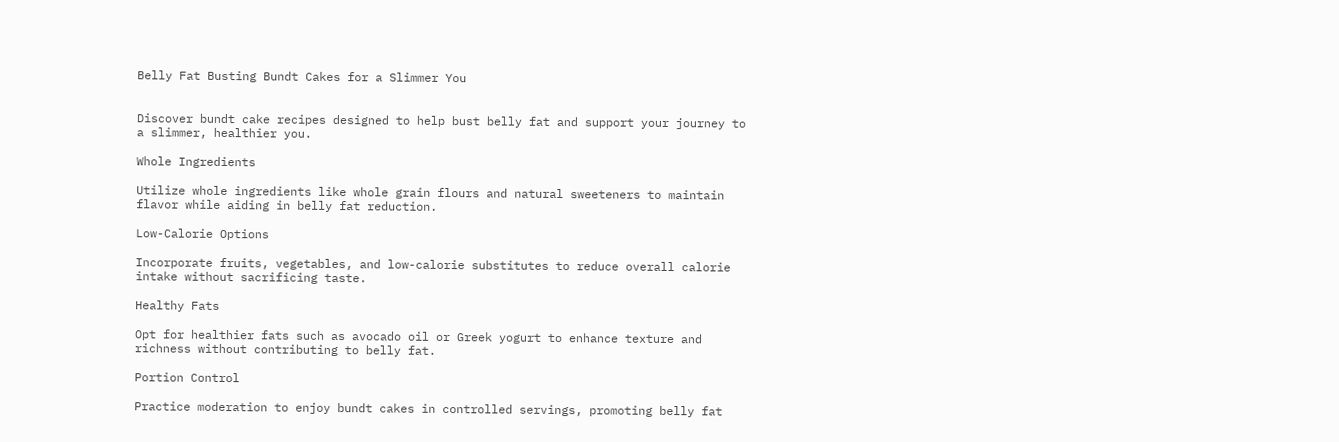Belly Fat Busting Bundt Cakes for a Slimmer You


Discover bundt cake recipes designed to help bust belly fat and support your journey to a slimmer, healthier you.

Whole Ingredients

Utilize whole ingredients like whole grain flours and natural sweeteners to maintain flavor while aiding in belly fat reduction.

Low-Calorie Options

Incorporate fruits, vegetables, and low-calorie substitutes to reduce overall calorie intake without sacrificing taste.

Healthy Fats

Opt for healthier fats such as avocado oil or Greek yogurt to enhance texture and richness without contributing to belly fat.

Portion Control

Practice moderation to enjoy bundt cakes in controlled servings, promoting belly fat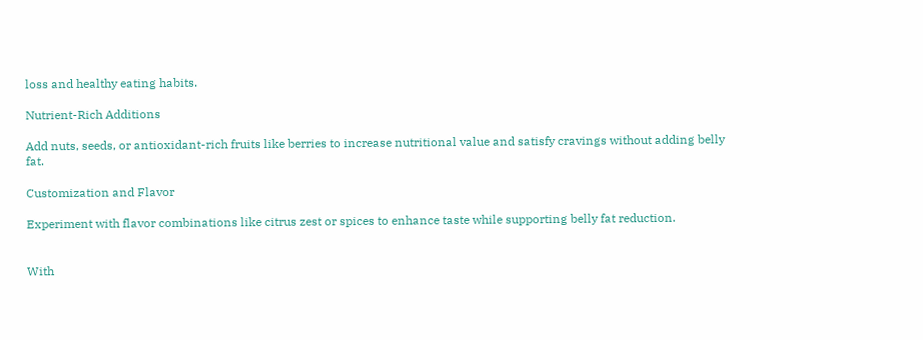loss and healthy eating habits.

Nutrient-Rich Additions

Add nuts, seeds, or antioxidant-rich fruits like berries to increase nutritional value and satisfy cravings without adding belly fat.

Customization and Flavor

Experiment with flavor combinations like citrus zest or spices to enhance taste while supporting belly fat reduction.


With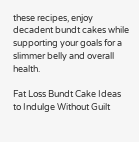these recipes, enjoy decadent bundt cakes while supporting your goals for a slimmer belly and overall health.

Fat Loss Bundt Cake Ideas to Indulge Without Guilt